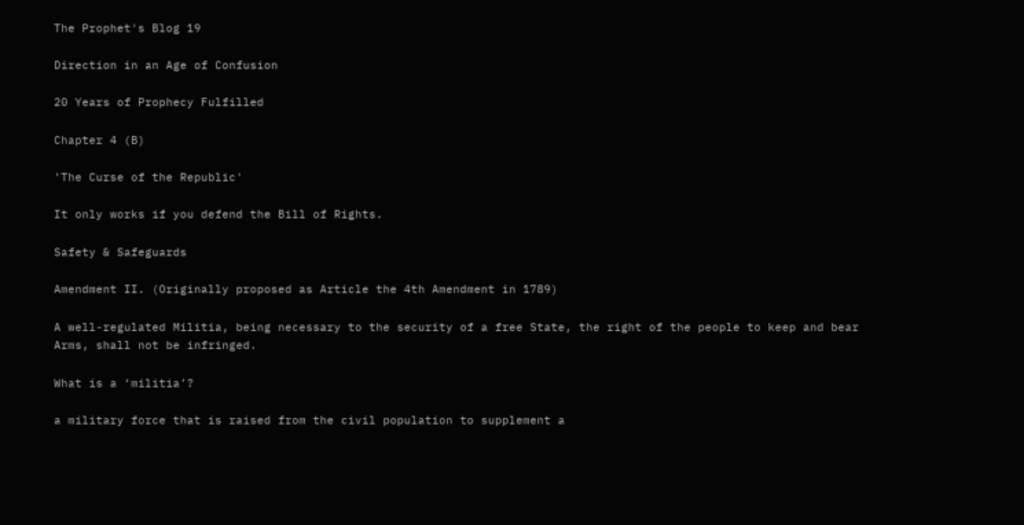The Prophet's Blog 19

Direction in an Age of Confusion

20 Years of Prophecy Fulfilled

Chapter 4 (B)

'The Curse of the Republic'

It only works if you defend the Bill of Rights.

Safety & Safeguards

Amendment II. (Originally proposed as Article the 4th Amendment in 1789)

A well-regulated Militia, being necessary to the security of a free State, the right of the people to keep and bear Arms, shall not be infringed.

What is a ‘militia’?

a military force that is raised from the civil population to supplement a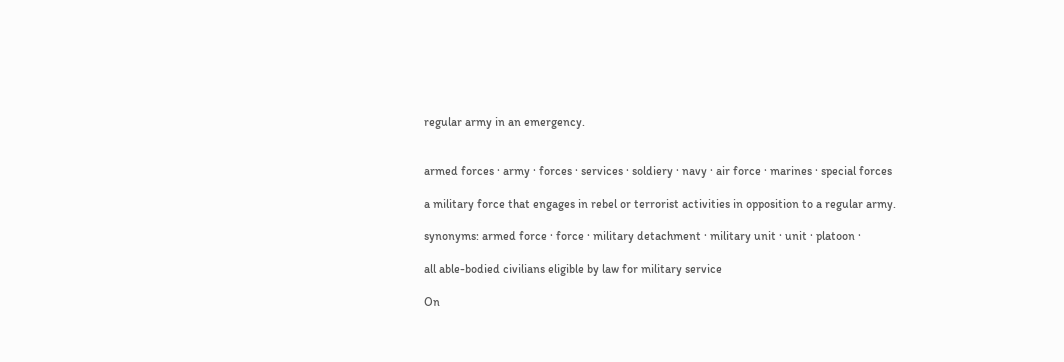regular army in an emergency.


armed forces · army · forces · services · soldiery · navy · air force · marines · special forces

a military force that engages in rebel or terrorist activities in opposition to a regular army.

synonyms: armed force · force · military detachment · military unit · unit · platoon ·

all able-bodied civilians eligible by law for military service

On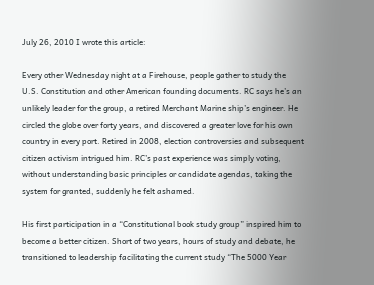July 26, 2010 I wrote this article:

Every other Wednesday night at a Firehouse, people gather to study the U.S. Constitution and other American founding documents. RC says he’s an unlikely leader for the group, a retired Merchant Marine ship’s engineer. He circled the globe over forty years, and discovered a greater love for his own country in every port. Retired in 2008, election controversies and subsequent citizen activism intrigued him. RC’s past experience was simply voting, without understanding basic principles or candidate agendas, taking the system for granted, suddenly he felt ashamed.

His first participation in a “Constitutional book study group” inspired him to become a better citizen. Short of two years, hours of study and debate, he transitioned to leadership facilitating the current study “The 5000 Year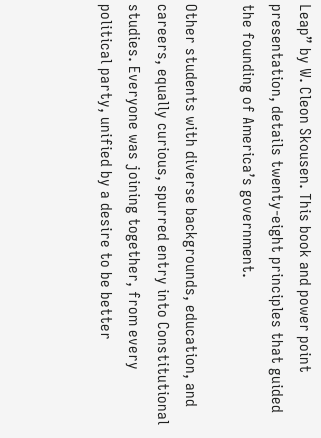Leap” by W. Cleon Skousen. This book and power point presentation, details twenty-eight principles that guided the founding of America’s government.

Other students with diverse backgrounds, education, and careers, equally curious, spurred entry into Constitutional studies. Everyone was joining together, from every political party, unified by a desire to be better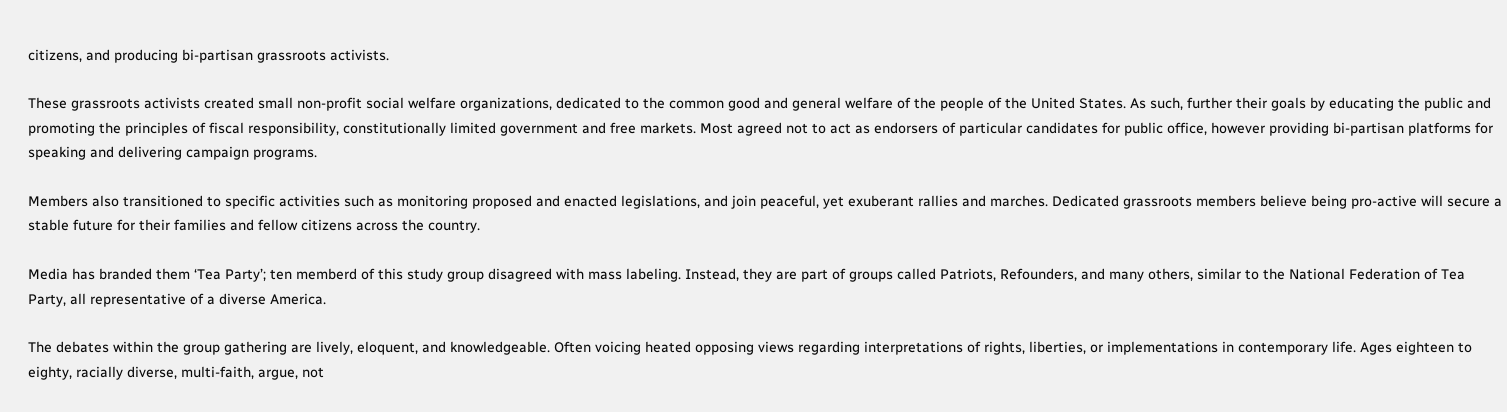citizens, and producing bi-partisan grassroots activists.

These grassroots activists created small non-profit social welfare organizations, dedicated to the common good and general welfare of the people of the United States. As such, further their goals by educating the public and promoting the principles of fiscal responsibility, constitutionally limited government and free markets. Most agreed not to act as endorsers of particular candidates for public office, however providing bi-partisan platforms for speaking and delivering campaign programs.

Members also transitioned to specific activities such as monitoring proposed and enacted legislations, and join peaceful, yet exuberant rallies and marches. Dedicated grassroots members believe being pro-active will secure a stable future for their families and fellow citizens across the country.

Media has branded them ‘Tea Party’; ten memberd of this study group disagreed with mass labeling. Instead, they are part of groups called Patriots, Refounders, and many others, similar to the National Federation of Tea Party, all representative of a diverse America.

The debates within the group gathering are lively, eloquent, and knowledgeable. Often voicing heated opposing views regarding interpretations of rights, liberties, or implementations in contemporary life. Ages eighteen to eighty, racially diverse, multi-faith, argue, not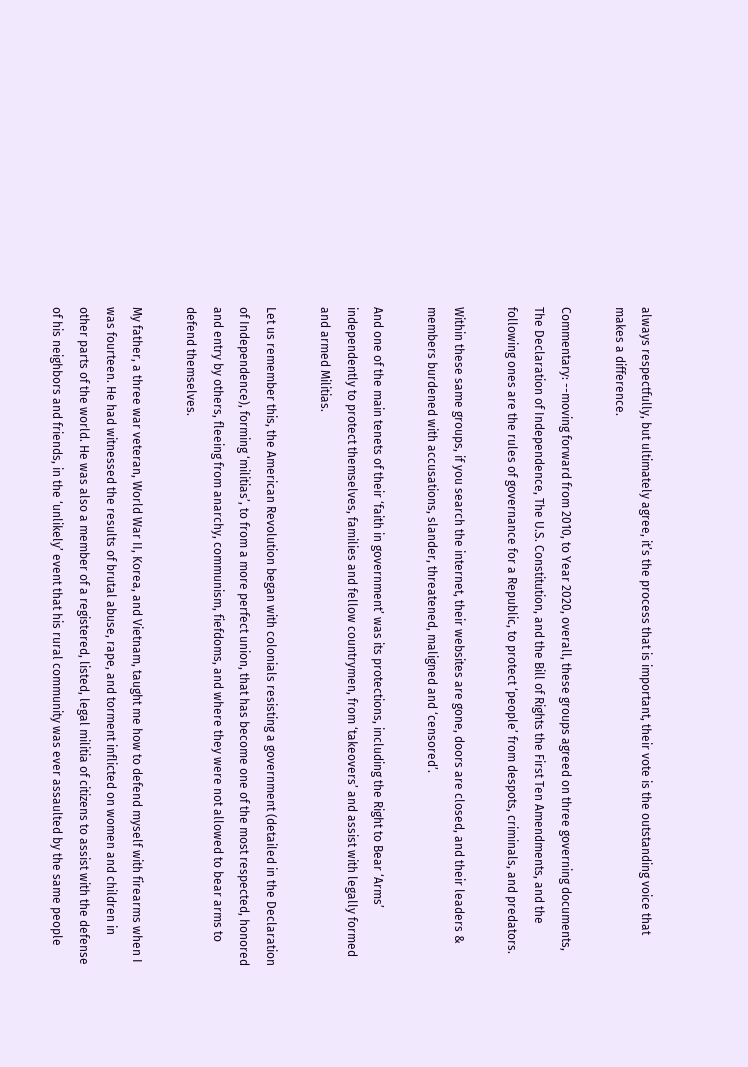always respectfully, but ultimately agree, it’s the process that is important, their vote is the outstanding voice that makes a difference.

Commentary: --moving forward from 2010, to Year 2020, overall, these groups agreed on three governing documents, The Declaration of Independence, The U.S. Constitution, and the Bill of Rights the First Ten Amendments, and the following ones are the rules of governance for a Republic, to protect ‘people’ from despots, criminals, and predators.

Within these same groups, if you search the internet, their websites are gone, doors are closed, and their leaders & members burdened with accusations, slander, threatened, maligned and ‘censored’.

And one of the main tenets of their ‘faith in government’ was its protections, including the Right to Bear ‘Arms’ independently to protect themselves, families and fellow countrymen, from ‘takeovers’ and assist with legally formed and armed Militias.

Let us remember this, the American Revolution began with colonials resisting a government (detailed in the Declaration of Independence), forming ‘militias’, to from a more perfect union, that has become one of the most respected, honored and entry by others, fleeing from anarchy, communism, fiefdoms, and where they were not allowed to bear arms to defend themselves.

My father, a three war veteran, World War II, Korea, and Vietnam, taught me how to defend myself with firearms when I was fourteen. He had witnessed the results of brutal abuse, rape, and torment inflicted on women and children in other parts of the world. He was also a member of a registered, listed, legal militia of citizens to assist with the defense of his neighbors and friends, in the ‘unlikely’ event that his rural community was ever assaulted by the same people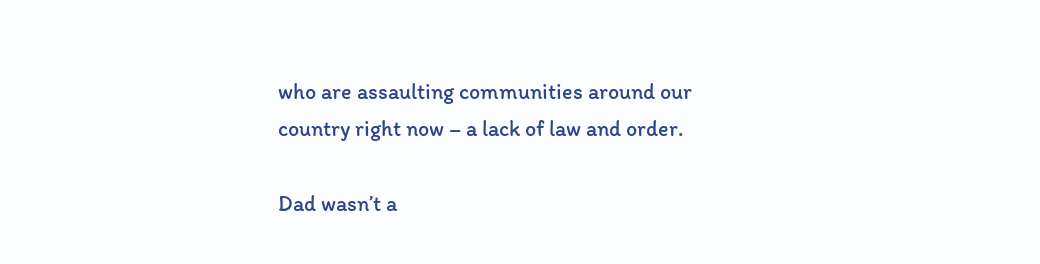who are assaulting communities around our country right now – a lack of law and order.

Dad wasn’t a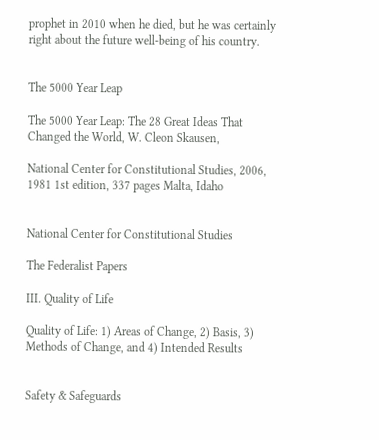prophet in 2010 when he died, but he was certainly right about the future well-being of his country.


The 5000 Year Leap

The 5000 Year Leap: The 28 Great Ideas That Changed the World, W. Cleon Skausen,

National Center for Constitutional Studies, 2006, 1981 1st edition, 337 pages Malta, Idaho


National Center for Constitutional Studies

The Federalist Papers

III. Quality of Life

Quality of Life: 1) Areas of Change, 2) Basis, 3) Methods of Change, and 4) Intended Results


Safety & Safeguards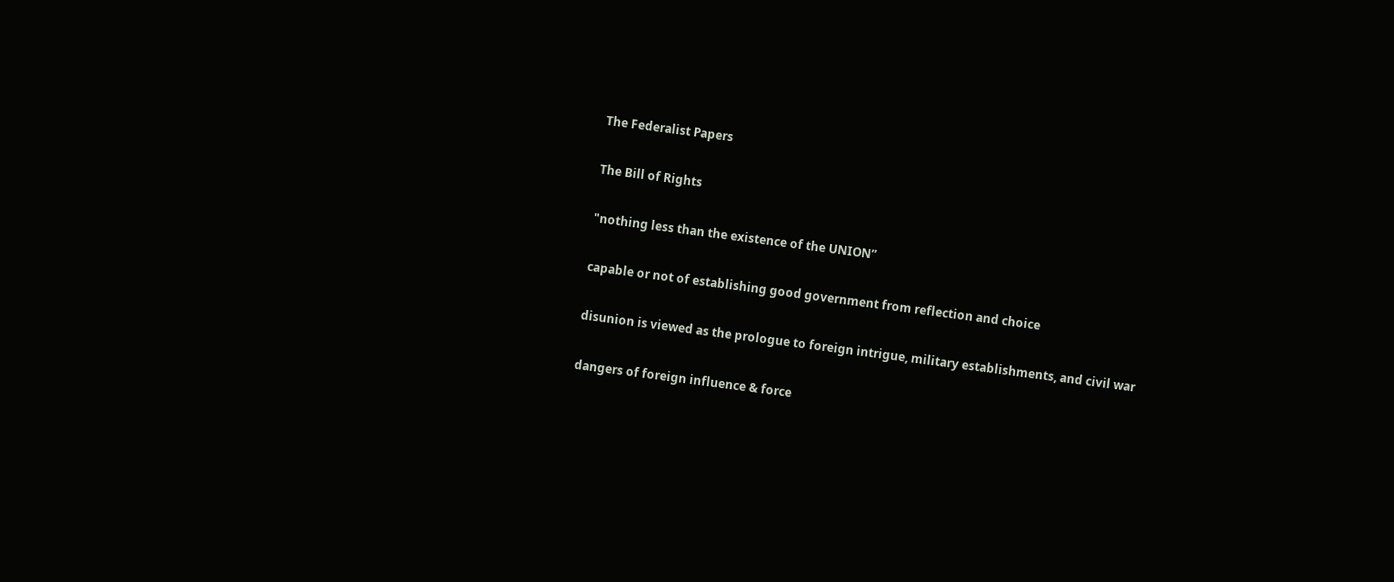The Federalist Papers

The Bill of Rights

"nothing less than the existence of the UNION”

capable or not of establishing good government from reflection and choice

disunion is viewed as the prologue to foreign intrigue, military establishments, and civil war

dangers of foreign influence & force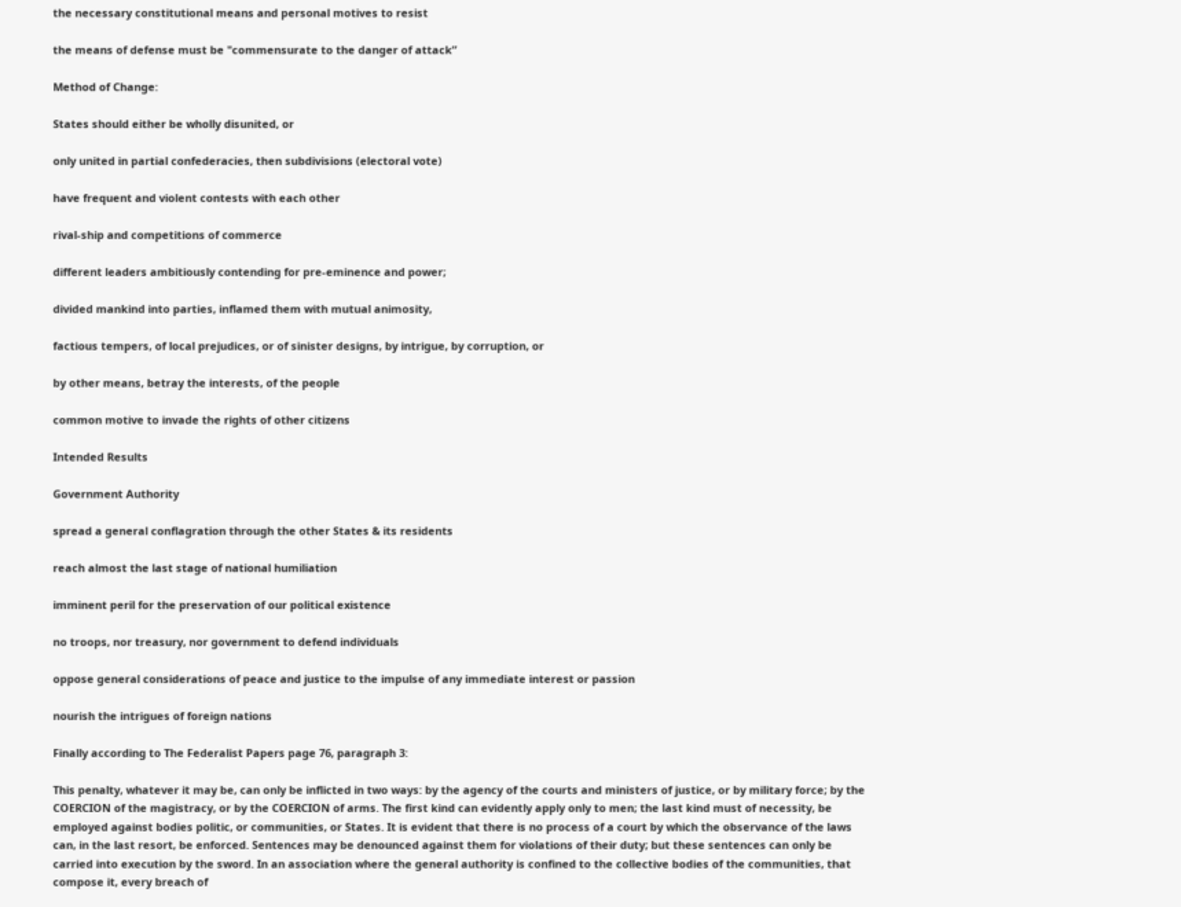the necessary constitutional means and personal motives to resist

the means of defense must be "commensurate to the danger of attack”

Method of Change:

States should either be wholly disunited, or

only united in partial confederacies, then subdivisions (electoral vote)

have frequent and violent contests with each other

rival-ship and competitions of commerce

different leaders ambitiously contending for pre-eminence and power;

divided mankind into parties, inflamed them with mutual animosity,

factious tempers, of local prejudices, or of sinister designs, by intrigue, by corruption, or

by other means, betray the interests, of the people

common motive to invade the rights of other citizens

Intended Results

Government Authority

spread a general conflagration through the other States & its residents

reach almost the last stage of national humiliation

imminent peril for the preservation of our political existence

no troops, nor treasury, nor government to defend individuals

oppose general considerations of peace and justice to the impulse of any immediate interest or passion

nourish the intrigues of foreign nations

Finally according to The Federalist Papers page 76, paragraph 3:

This penalty, whatever it may be, can only be inflicted in two ways: by the agency of the courts and ministers of justice, or by military force; by the COERCION of the magistracy, or by the COERCION of arms. The first kind can evidently apply only to men; the last kind must of necessity, be employed against bodies politic, or communities, or States. It is evident that there is no process of a court by which the observance of the laws can, in the last resort, be enforced. Sentences may be denounced against them for violations of their duty; but these sentences can only be carried into execution by the sword. In an association where the general authority is confined to the collective bodies of the communities, that compose it, every breach of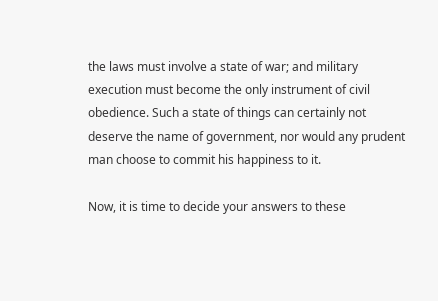the laws must involve a state of war; and military execution must become the only instrument of civil obedience. Such a state of things can certainly not deserve the name of government, nor would any prudent man choose to commit his happiness to it.

Now, it is time to decide your answers to these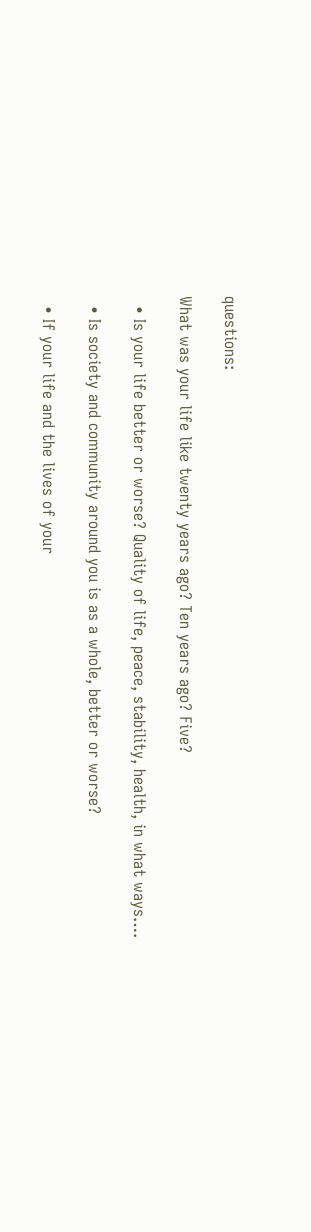questions:

What was your life like twenty years ago? Ten years ago? Five?

  • Is your life better or worse? Quality of life, peace, stability, health, in what ways….

  • Is society and community around you is as a whole, better or worse?

  • If your life and the lives of your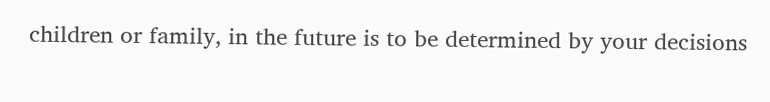children or family, in the future is to be determined by your decisions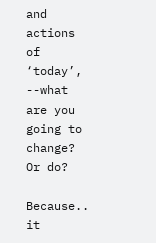and actions of ‘today’, --what are you going to change? Or do?

Because.. it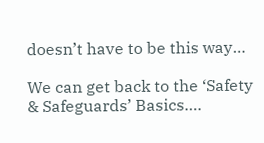doesn’t have to be this way…

We can get back to the ‘Safety & Safeguards’ Basics….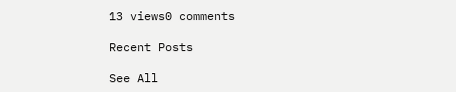13 views0 comments

Recent Posts

See All